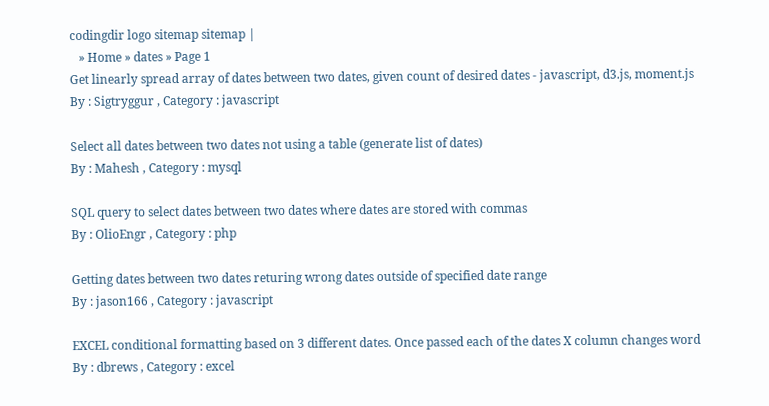codingdir logo sitemap sitemap |
   » Home » dates » Page 1
Get linearly spread array of dates between two dates, given count of desired dates - javascript, d3.js, moment.js
By : Sigtryggur , Category : javascript

Select all dates between two dates not using a table (generate list of dates)
By : Mahesh , Category : mysql

SQL query to select dates between two dates where dates are stored with commas
By : OlioEngr , Category : php

Getting dates between two dates returing wrong dates outside of specified date range
By : jason166 , Category : javascript

EXCEL conditional formatting based on 3 different dates. Once passed each of the dates X column changes word
By : dbrews , Category : excel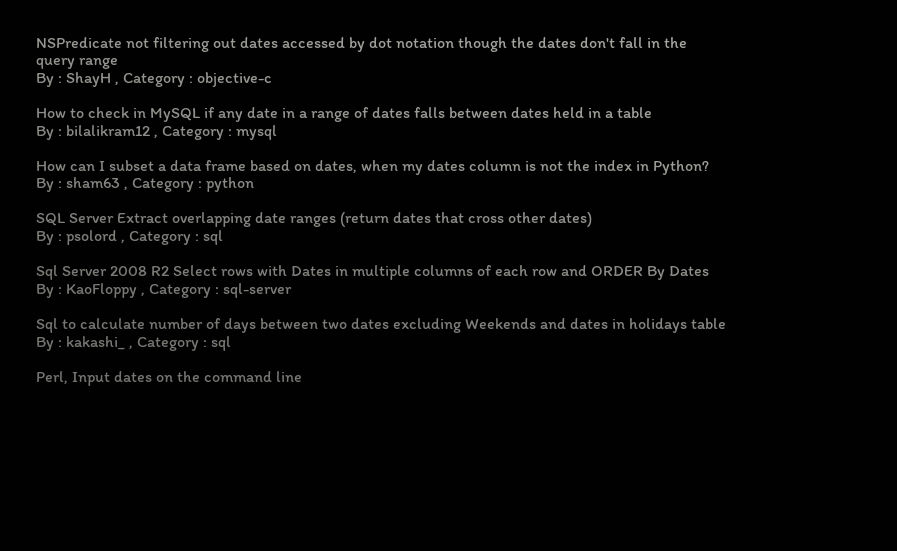NSPredicate not filtering out dates accessed by dot notation though the dates don't fall in the query range
By : ShayH , Category : objective-c

How to check in MySQL if any date in a range of dates falls between dates held in a table
By : bilalikram12 , Category : mysql

How can I subset a data frame based on dates, when my dates column is not the index in Python?
By : sham63 , Category : python

SQL Server Extract overlapping date ranges (return dates that cross other dates)
By : psolord , Category : sql

Sql Server 2008 R2 Select rows with Dates in multiple columns of each row and ORDER By Dates
By : KaoFloppy , Category : sql-server

Sql to calculate number of days between two dates excluding Weekends and dates in holidays table
By : kakashi_ , Category : sql

Perl, Input dates on the command line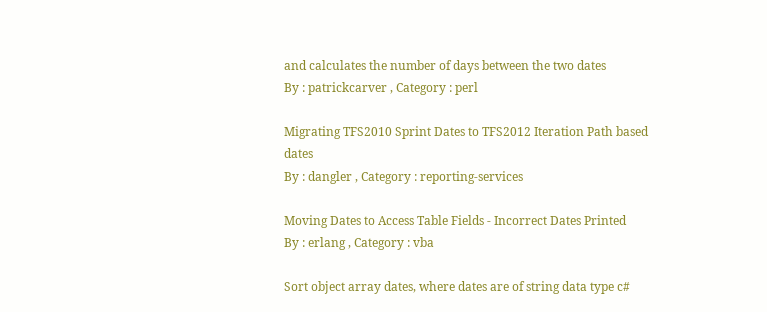and calculates the number of days between the two dates
By : patrickcarver , Category : perl

Migrating TFS2010 Sprint Dates to TFS2012 Iteration Path based dates
By : dangler , Category : reporting-services

Moving Dates to Access Table Fields - Incorrect Dates Printed
By : erlang , Category : vba

Sort object array dates, where dates are of string data type c#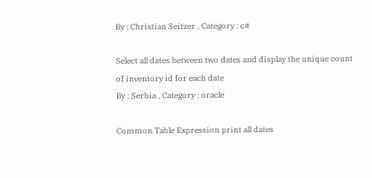By : Christian Seitzer , Category : c#

Select all dates between two dates and display the unique count of inventory id for each date
By : Serbia , Category : oracle

Common Table Expression print all dates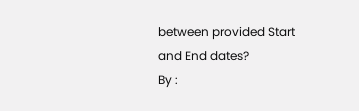between provided Start and End dates?
By :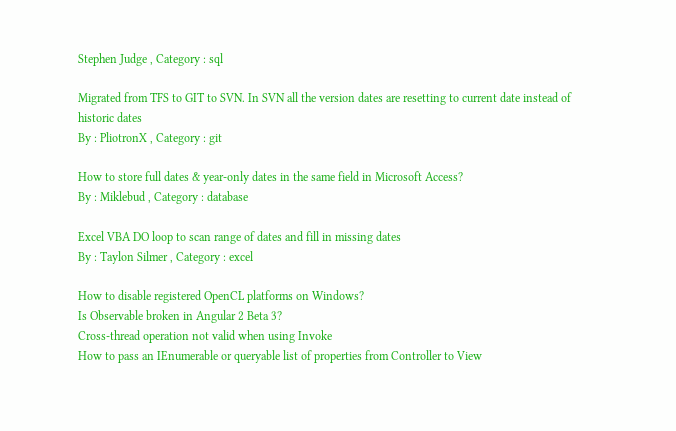Stephen Judge , Category : sql

Migrated from TFS to GIT to SVN. In SVN all the version dates are resetting to current date instead of historic dates
By : PliotronX , Category : git

How to store full dates & year-only dates in the same field in Microsoft Access?
By : Miklebud , Category : database

Excel VBA DO loop to scan range of dates and fill in missing dates
By : Taylon Silmer , Category : excel

How to disable registered OpenCL platforms on Windows?
Is Observable broken in Angular 2 Beta 3?
Cross-thread operation not valid when using Invoke
How to pass an IEnumerable or queryable list of properties from Controller to View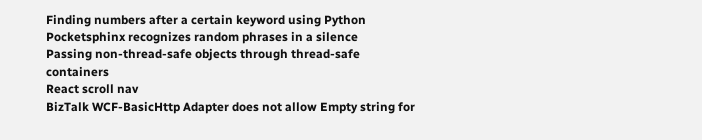Finding numbers after a certain keyword using Python
Pocketsphinx recognizes random phrases in a silence
Passing non-thread-safe objects through thread-safe containers
React scroll nav
BizTalk WCF-BasicHttp Adapter does not allow Empty string for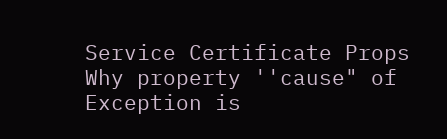Service Certificate Props
Why property ''cause" of Exception is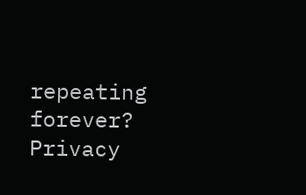repeating forever?
Privacy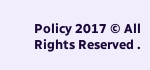Policy 2017 © All Rights Reserved .